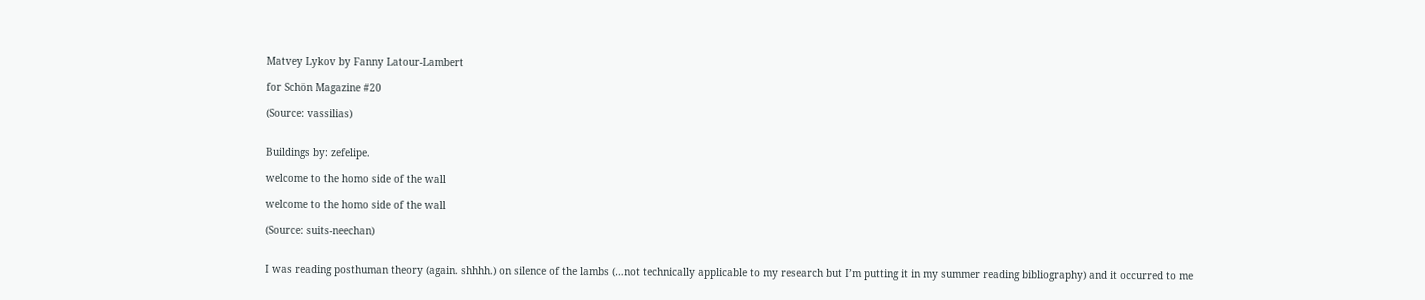Matvey Lykov by Fanny Latour-Lambert

for Schön Magazine #20

(Source: vassilias)


Buildings by: zefelipe.

welcome to the homo side of the wall

welcome to the homo side of the wall

(Source: suits-neechan)


I was reading posthuman theory (again. shhhh.) on silence of the lambs (…not technically applicable to my research but I’m putting it in my summer reading bibliography) and it occurred to me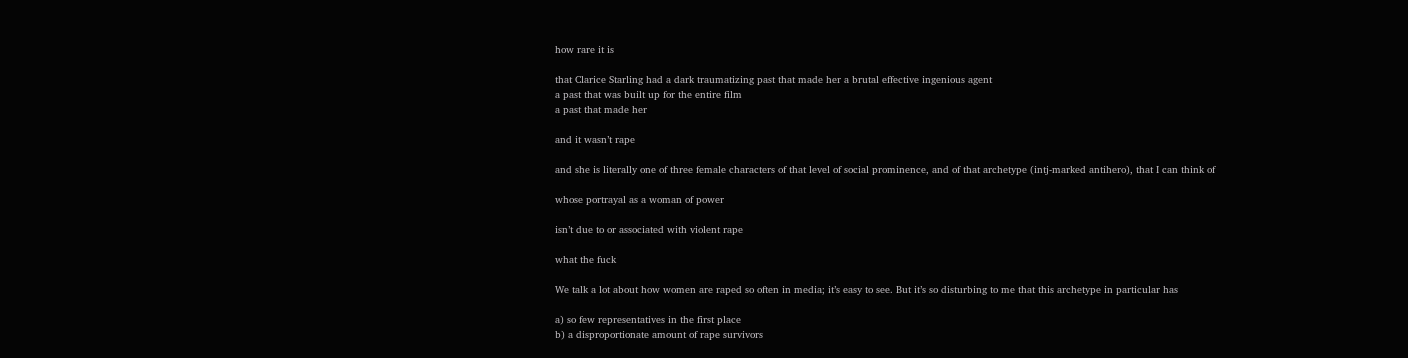how rare it is

that Clarice Starling had a dark traumatizing past that made her a brutal effective ingenious agent
a past that was built up for the entire film
a past that made her

and it wasn’t rape

and she is literally one of three female characters of that level of social prominence, and of that archetype (intj-marked antihero), that I can think of

whose portrayal as a woman of power

isn’t due to or associated with violent rape

what the fuck

We talk a lot about how women are raped so often in media; it’s easy to see. But it’s so disturbing to me that this archetype in particular has

a) so few representatives in the first place
b) a disproportionate amount of rape survivors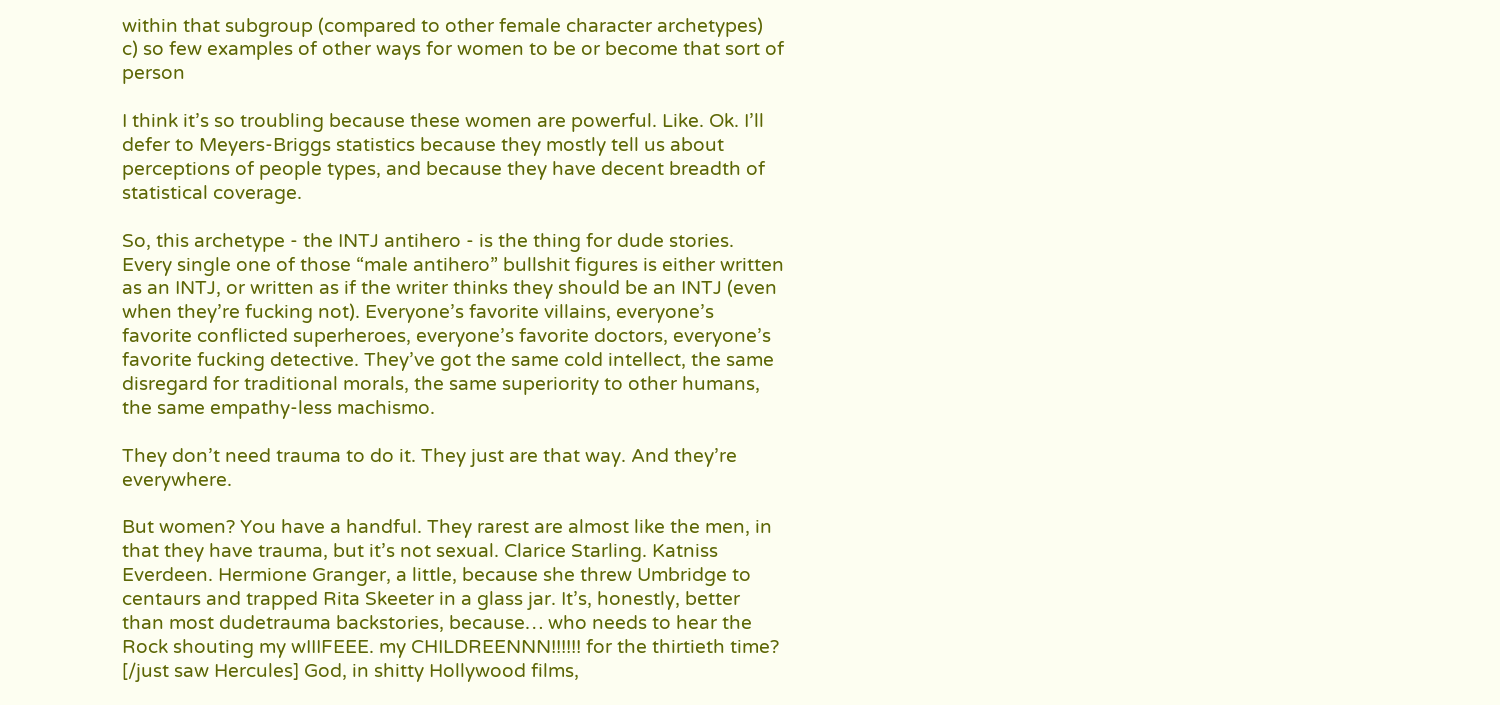within that subgroup (compared to other female character archetypes)
c) so few examples of other ways for women to be or become that sort of person

I think it’s so troubling because these women are powerful. Like. Ok. I’ll defer to Meyers-Briggs statistics because they mostly tell us about perceptions of people types, and because they have decent breadth of statistical coverage.

So, this archetype - the INTJ antihero - is the thing for dude stories. Every single one of those “male antihero” bullshit figures is either written as an INTJ, or written as if the writer thinks they should be an INTJ (even when they’re fucking not). Everyone’s favorite villains, everyone’s favorite conflicted superheroes, everyone’s favorite doctors, everyone’s favorite fucking detective. They’ve got the same cold intellect, the same disregard for traditional morals, the same superiority to other humans, the same empathy-less machismo.

They don’t need trauma to do it. They just are that way. And they’re everywhere.

But women? You have a handful. They rarest are almost like the men, in that they have trauma, but it’s not sexual. Clarice Starling. Katniss Everdeen. Hermione Granger, a little, because she threw Umbridge to centaurs and trapped Rita Skeeter in a glass jar. It’s, honestly, better than most dudetrauma backstories, because… who needs to hear the Rock shouting my wIIIFEEE. my CHILDREENNN!!!!!! for the thirtieth time? [/just saw Hercules] God, in shitty Hollywood films,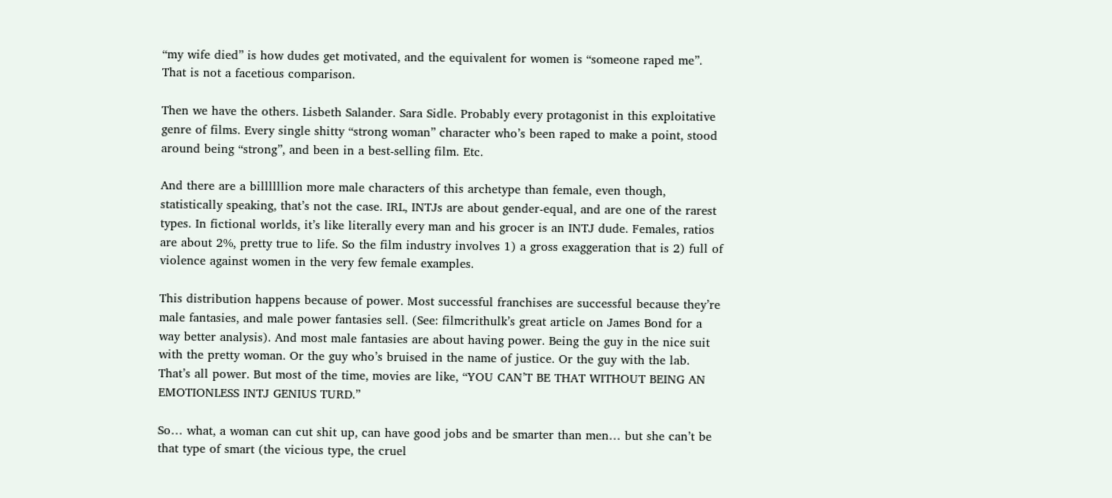“my wife died” is how dudes get motivated, and the equivalent for women is “someone raped me”. That is not a facetious comparison.

Then we have the others. Lisbeth Salander. Sara Sidle. Probably every protagonist in this exploitative genre of films. Every single shitty “strong woman” character who’s been raped to make a point, stood around being “strong”, and been in a best-selling film. Etc.

And there are a billllllion more male characters of this archetype than female, even though, statistically speaking, that’s not the case. IRL, INTJs are about gender-equal, and are one of the rarest types. In fictional worlds, it’s like literally every man and his grocer is an INTJ dude. Females, ratios are about 2%, pretty true to life. So the film industry involves 1) a gross exaggeration that is 2) full of violence against women in the very few female examples.

This distribution happens because of power. Most successful franchises are successful because they’re male fantasies, and male power fantasies sell. (See: filmcrithulk’s great article on James Bond for a way better analysis). And most male fantasies are about having power. Being the guy in the nice suit with the pretty woman. Or the guy who’s bruised in the name of justice. Or the guy with the lab. That’s all power. But most of the time, movies are like, “YOU CAN’T BE THAT WITHOUT BEING AN EMOTIONLESS INTJ GENIUS TURD.”

So… what, a woman can cut shit up, can have good jobs and be smarter than men… but she can’t be that type of smart (the vicious type, the cruel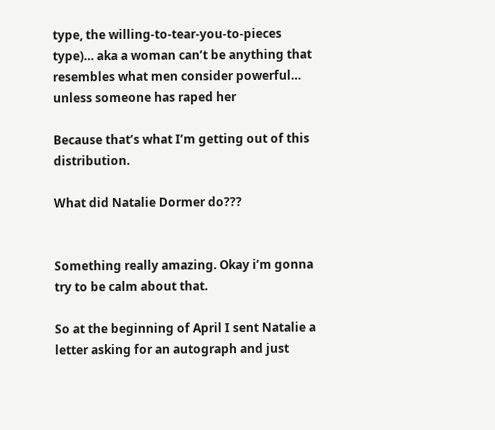type, the willing-to-tear-you-to-pieces type)… aka a woman can’t be anything that resembles what men consider powerful… unless someone has raped her

Because that’s what I’m getting out of this distribution.

What did Natalie Dormer do???


Something really amazing. Okay i’m gonna try to be calm about that.

So at the beginning of April I sent Natalie a letter asking for an autograph and just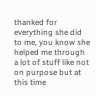thanked for everything she did to me, you know she helped me through a lot of stuff like not on purpose but at this time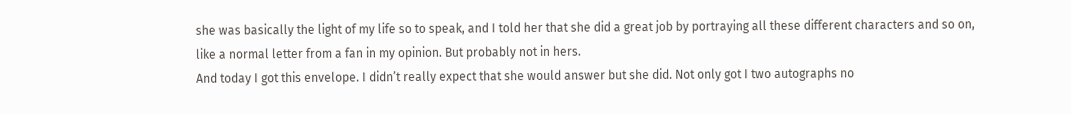she was basically the light of my life so to speak, and I told her that she did a great job by portraying all these different characters and so on, like a normal letter from a fan in my opinion. But probably not in hers.
And today I got this envelope. I didn’t really expect that she would answer but she did. Not only got I two autographs no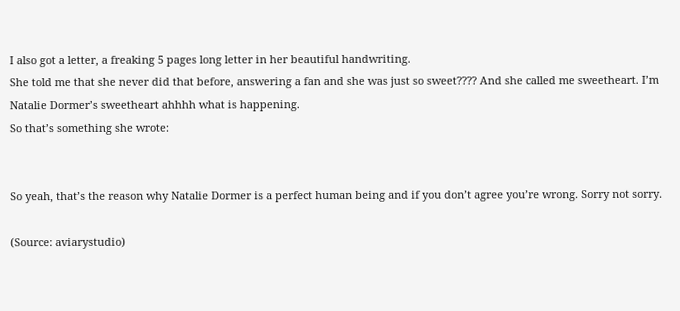I also got a letter, a freaking 5 pages long letter in her beautiful handwriting.
She told me that she never did that before, answering a fan and she was just so sweet???? And she called me sweetheart. I’m Natalie Dormer’s sweetheart ahhhh what is happening.
So that’s something she wrote:


So yeah, that’s the reason why Natalie Dormer is a perfect human being and if you don’t agree you’re wrong. Sorry not sorry.

(Source: aviarystudio)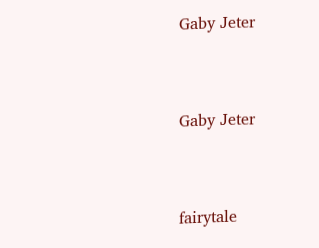Gaby Jeter


Gaby Jeter


fairytale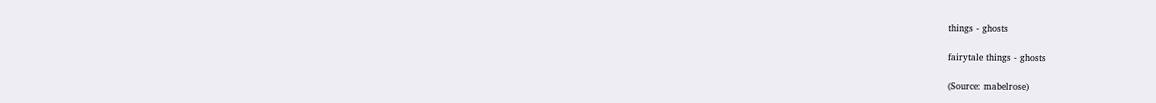things - ghosts

fairytale things - ghosts

(Source: mabelrose)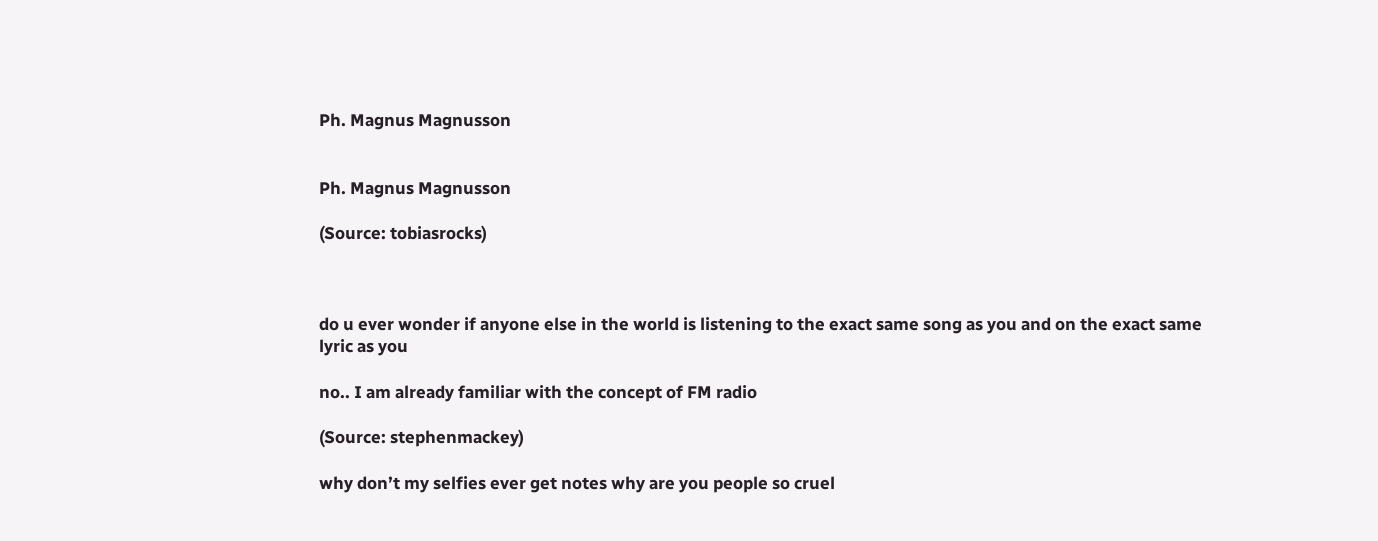Ph. Magnus Magnusson


Ph. Magnus Magnusson

(Source: tobiasrocks)



do u ever wonder if anyone else in the world is listening to the exact same song as you and on the exact same lyric as you

no.. I am already familiar with the concept of FM radio

(Source: stephenmackey)

why don’t my selfies ever get notes why are you people so cruel